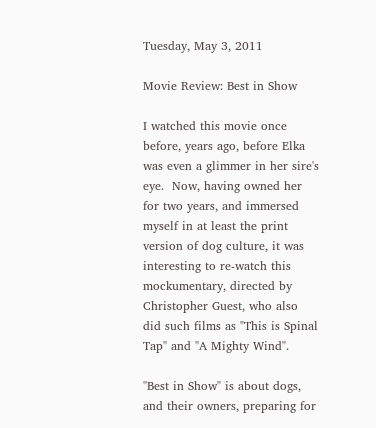Tuesday, May 3, 2011

Movie Review: Best in Show

I watched this movie once before, years ago, before Elka was even a glimmer in her sire's eye.  Now, having owned her for two years, and immersed myself in at least the print version of dog culture, it was interesting to re-watch this mockumentary, directed by Christopher Guest, who also did such films as "This is Spinal Tap" and "A Mighty Wind".

"Best in Show" is about dogs, and their owners, preparing for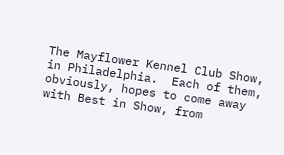The Mayflower Kennel Club Show, in Philadelphia.  Each of them, obviously, hopes to come away with Best in Show, from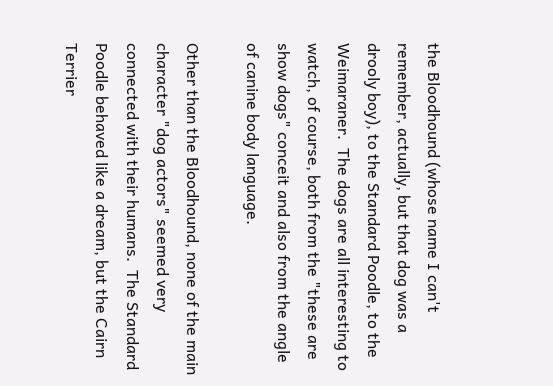the Bloodhound (whose name I can't remember, actually, but that dog was a drooly boy), to the Standard Poodle, to the Weimaraner.  The dogs are all interesting to watch, of course, both from the "these are show dogs" conceit and also from the angle of canine body language.

Other than the Bloodhound, none of the main character "dog actors" seemed very connected with their humans.  The Standard Poodle behaved like a dream, but the Cairn Terrier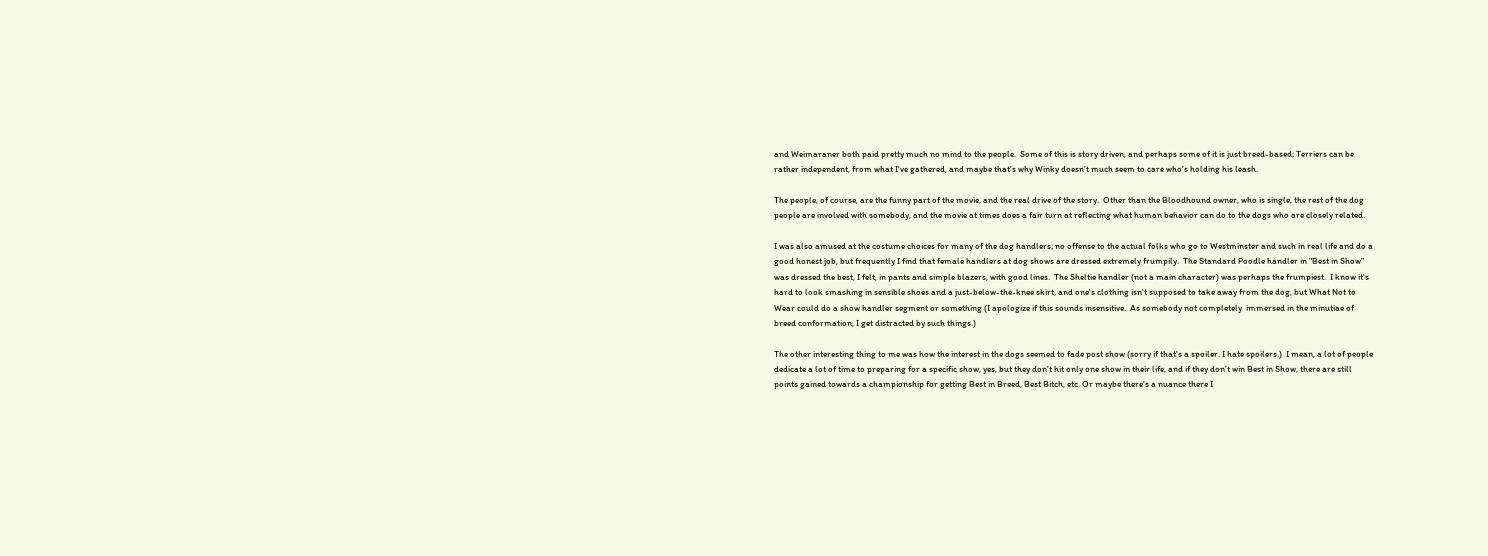and Weimaraner both paid pretty much no mind to the people.  Some of this is story driven, and perhaps some of it is just breed-based; Terriers can be rather independent, from what I've gathered, and maybe that's why Winky doesn't much seem to care who's holding his leash.

The people, of course, are the funny part of the movie, and the real drive of the story.  Other than the Bloodhound owner, who is single, the rest of the dog people are involved with somebody, and the movie at times does a fair turn at reflecting what human behavior can do to the dogs who are closely related.

I was also amused at the costume choices for many of the dog handlers; no offense to the actual folks who go to Westminster and such in real life and do a good honest job, but frequently I find that female handlers at dog shows are dressed extremely frumpily.  The Standard Poodle handler in "Best in Show" was dressed the best, I felt, in pants and simple blazers, with good lines.  The Sheltie handler (not a main character) was perhaps the frumpiest.  I know it's hard to look smashing in sensible shoes and a just-below-the-knee skirt, and one's clothing isn't supposed to take away from the dog, but What Not to Wear could do a show handler segment or something (I apologize if this sounds insensitive.  As somebody not completely  immersed in the minutiae of breed conformation, I get distracted by such things.)

The other interesting thing to me was how the interest in the dogs seemed to fade post show (sorry if that's a spoiler. I hate spoilers.)  I mean, a lot of people dedicate a lot of time to preparing for a specific show, yes, but they don't hit only one show in their life, and if they don't win Best in Show, there are still points gained towards a championship for getting Best in Breed, Best Bitch, etc. Or maybe there's a nuance there I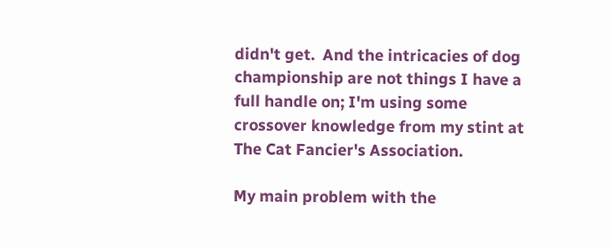didn't get.  And the intricacies of dog championship are not things I have a full handle on; I'm using some crossover knowledge from my stint at The Cat Fancier's Association.

My main problem with the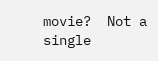movie?  Not a single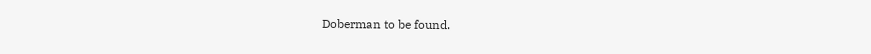Doberman to be found.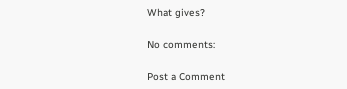What gives?

No comments:

Post a Comment